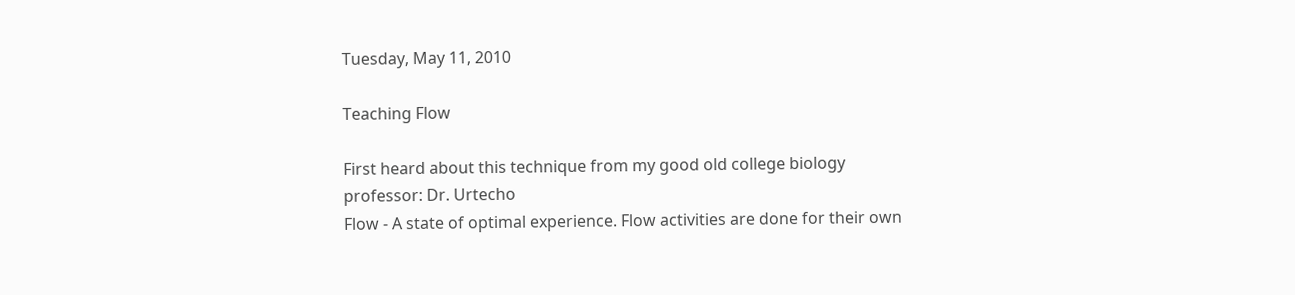Tuesday, May 11, 2010

Teaching Flow

First heard about this technique from my good old college biology professor: Dr. Urtecho
Flow - A state of optimal experience. Flow activities are done for their own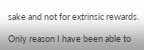sake and not for extrinsic rewards.

Only reason I have been able to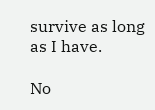survive as long as I have.

No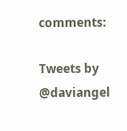comments:

Tweets by @daviangel